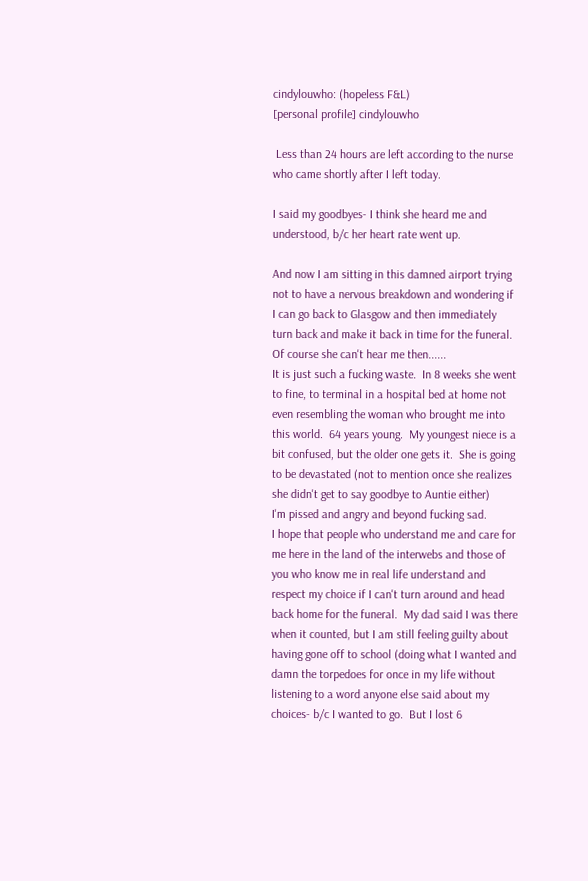cindylouwho: (hopeless F&L)
[personal profile] cindylouwho

 Less than 24 hours are left according to the nurse who came shortly after I left today.

I said my goodbyes- I think she heard me and understood, b/c her heart rate went up.

And now I am sitting in this damned airport trying not to have a nervous breakdown and wondering if I can go back to Glasgow and then immediately turn back and make it back in time for the funeral.  Of course she can't hear me then......
It is just such a fucking waste.  In 8 weeks she went to fine, to terminal in a hospital bed at home not even resembling the woman who brought me into this world.  64 years young.  My youngest niece is a bit confused, but the older one gets it.  She is going to be devastated (not to mention once she realizes she didn't get to say goodbye to Auntie either)
I'm pissed and angry and beyond fucking sad.
I hope that people who understand me and care for me here in the land of the interwebs and those of you who know me in real life understand and respect my choice if I can't turn around and head back home for the funeral.  My dad said I was there when it counted, but I am still feeling guilty about having gone off to school (doing what I wanted and damn the torpedoes for once in my life without listening to a word anyone else said about my choices- b/c I wanted to go.  But I lost 6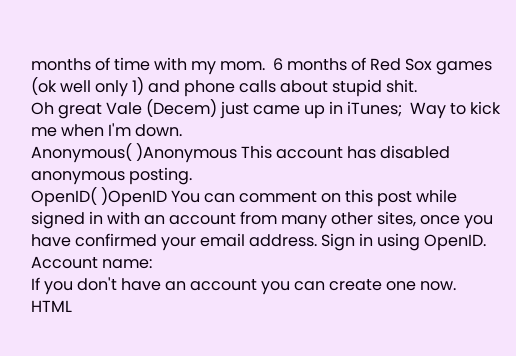months of time with my mom.  6 months of Red Sox games (ok well only 1) and phone calls about stupid shit.
Oh great Vale (Decem) just came up in iTunes;  Way to kick me when I'm down.
Anonymous( )Anonymous This account has disabled anonymous posting.
OpenID( )OpenID You can comment on this post while signed in with an account from many other sites, once you have confirmed your email address. Sign in using OpenID.
Account name:
If you don't have an account you can create one now.
HTML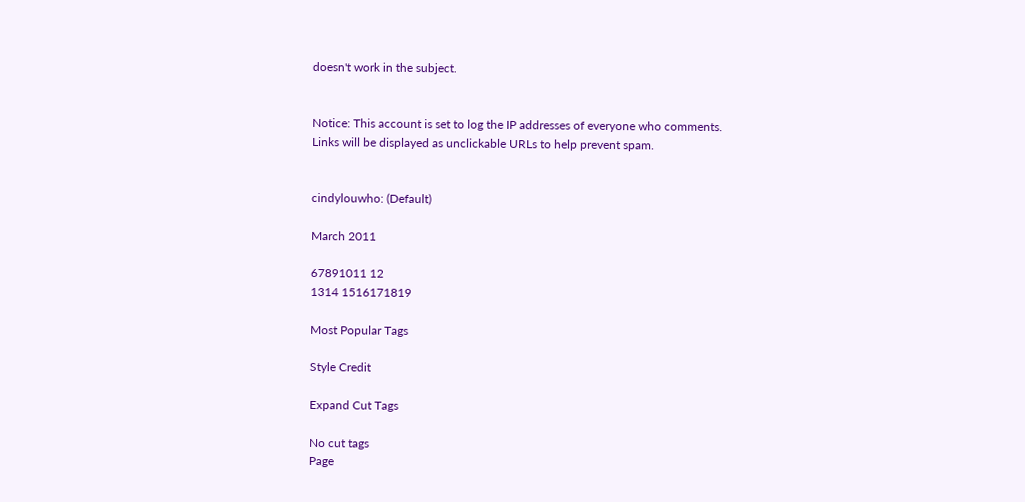doesn't work in the subject.


Notice: This account is set to log the IP addresses of everyone who comments.
Links will be displayed as unclickable URLs to help prevent spam.


cindylouwho: (Default)

March 2011

67891011 12
1314 1516171819

Most Popular Tags

Style Credit

Expand Cut Tags

No cut tags
Page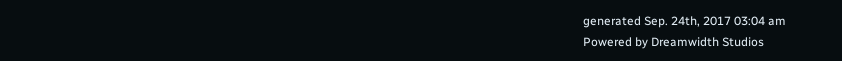generated Sep. 24th, 2017 03:04 am
Powered by Dreamwidth Studios